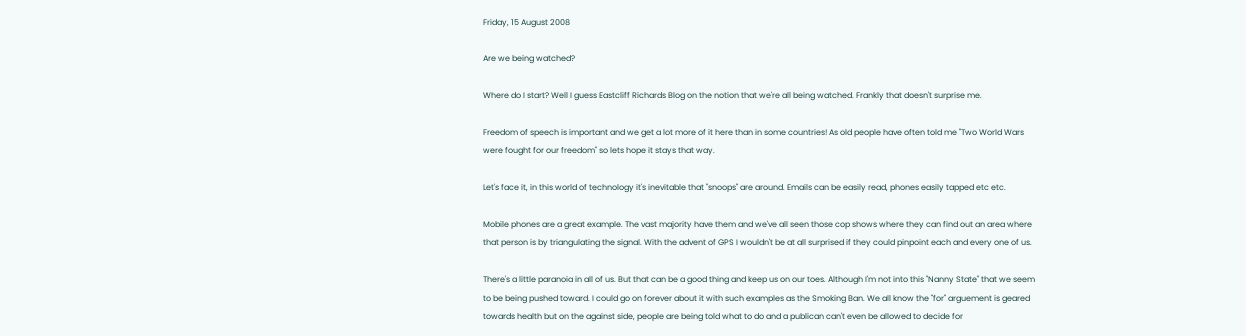Friday, 15 August 2008

Are we being watched?

Where do I start? Well I guess Eastcliff Richards Blog on the notion that we're all being watched. Frankly that doesn't surprise me.

Freedom of speech is important and we get a lot more of it here than in some countries! As old people have often told me "Two World Wars were fought for our freedom" so lets hope it stays that way.

Let's face it, in this world of technology it's inevitable that "snoops" are around. Emails can be easily read, phones easily tapped etc etc.

Mobile phones are a great example. The vast majority have them and we've all seen those cop shows where they can find out an area where that person is by triangulating the signal. With the advent of GPS I wouldn't be at all surprised if they could pinpoint each and every one of us.

There's a little paranoia in all of us. But that can be a good thing and keep us on our toes. Although I'm not into this "Nanny State" that we seem to be being pushed toward. I could go on forever about it with such examples as the Smoking Ban. We all know the "for" arguement is geared towards health but on the against side, people are being told what to do and a publican can't even be allowed to decide for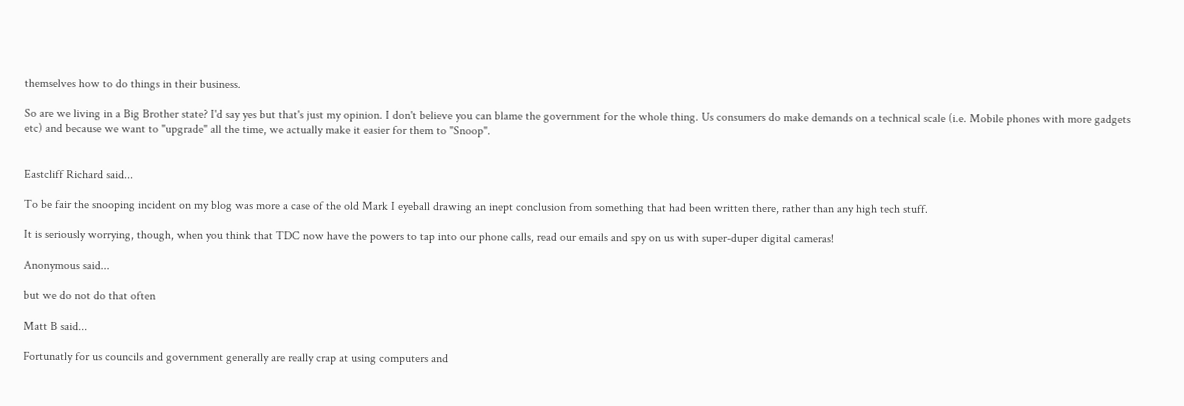themselves how to do things in their business.

So are we living in a Big Brother state? I'd say yes but that's just my opinion. I don't believe you can blame the government for the whole thing. Us consumers do make demands on a technical scale (i.e. Mobile phones with more gadgets etc) and because we want to "upgrade" all the time, we actually make it easier for them to "Snoop".


Eastcliff Richard said...

To be fair the snooping incident on my blog was more a case of the old Mark I eyeball drawing an inept conclusion from something that had been written there, rather than any high tech stuff.

It is seriously worrying, though, when you think that TDC now have the powers to tap into our phone calls, read our emails and spy on us with super-duper digital cameras!

Anonymous said...

but we do not do that often

Matt B said...

Fortunatly for us councils and government generally are really crap at using computers and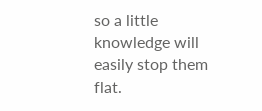so a little knowledge will easily stop them flat.